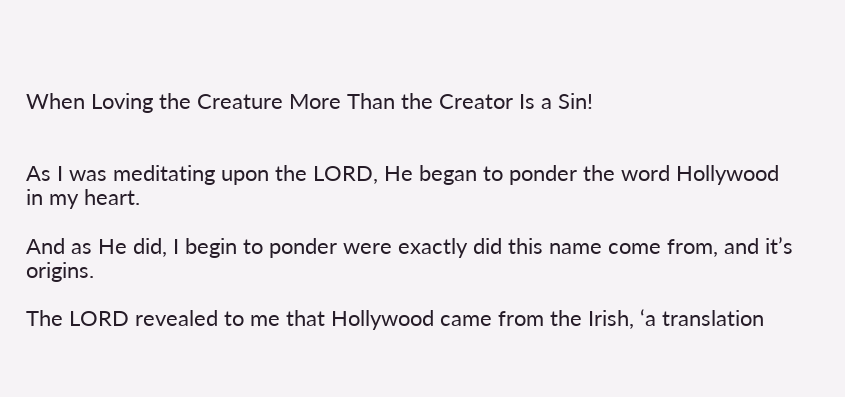When Loving the Creature More Than the Creator Is a Sin!


As I was meditating upon the LORD, He began to ponder the word Hollywood in my heart.

And as He did, I begin to ponder were exactly did this name come from, and it’s origins.

The LORD revealed to me that Hollywood came from the Irish, ‘a translation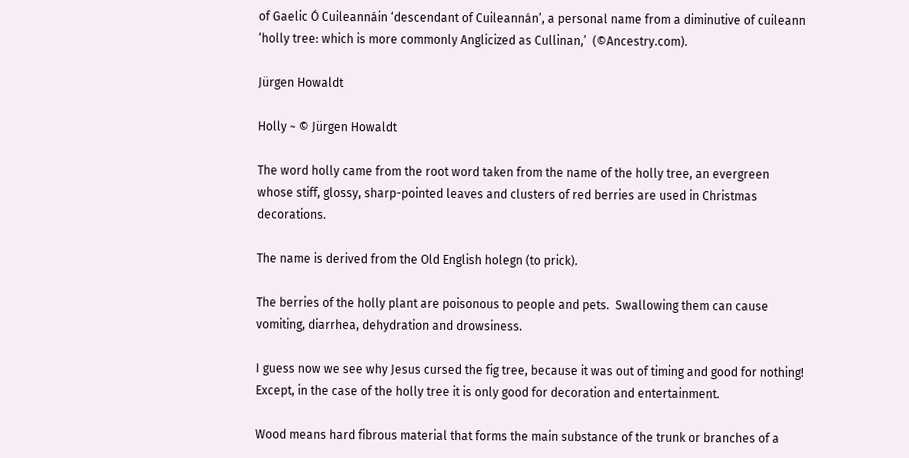of Gaelic Ó Cuileannáin ‘descendant of Cuileannán’, a personal name from a diminutive of cuileann ‘holly tree: which is more commonly Anglicized as Cullinan,’  (©Ancestry.com).

Jürgen Howaldt

Holly ~ © Jürgen Howaldt

The word holly came from the root word taken from the name of the holly tree, an evergreen whose stiff, glossy, sharp-pointed leaves and clusters of red berries are used in Christmas decorations.

The name is derived from the Old English holegn (to prick).

The berries of the holly plant are poisonous to people and pets.  Swallowing them can cause vomiting, diarrhea, dehydration and drowsiness.

I guess now we see why Jesus cursed the fig tree, because it was out of timing and good for nothing!  Except, in the case of the holly tree it is only good for decoration and entertainment.

Wood means hard fibrous material that forms the main substance of the trunk or branches of a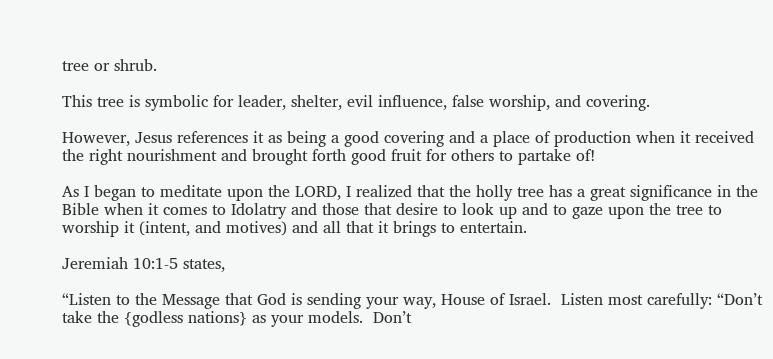tree or shrub.

This tree is symbolic for leader, shelter, evil influence, false worship, and covering.

However, Jesus references it as being a good covering and a place of production when it received the right nourishment and brought forth good fruit for others to partake of!

As I began to meditate upon the LORD, I realized that the holly tree has a great significance in the Bible when it comes to Idolatry and those that desire to look up and to gaze upon the tree to worship it (intent, and motives) and all that it brings to entertain.

Jeremiah 10:1-5 states,

“Listen to the Message that God is sending your way, House of Israel.  Listen most carefully: “Don’t take the {godless nations} as your models.  Don’t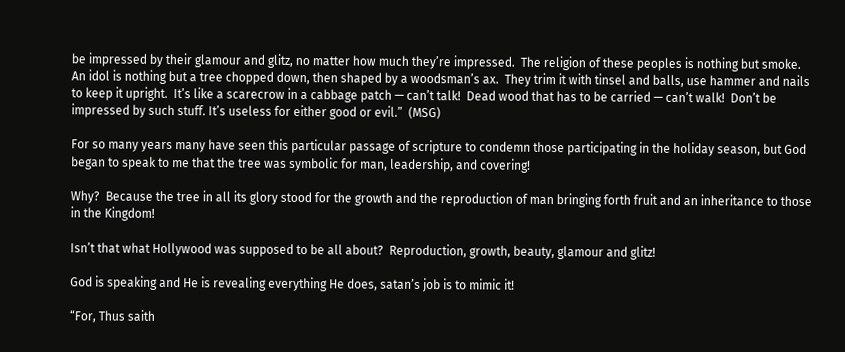be impressed by their glamour and glitz, no matter how much they’re impressed.  The religion of these peoples is nothing but smoke.  An idol is nothing but a tree chopped down, then shaped by a woodsman’s ax.  They trim it with tinsel and balls, use hammer and nails to keep it upright.  It’s like a scarecrow in a cabbage patch — can’t talk!  Dead wood that has to be carried — can’t walk!  Don’t be impressed by such stuff. It’s useless for either good or evil.”  (MSG)

For so many years many have seen this particular passage of scripture to condemn those participating in the holiday season, but God began to speak to me that the tree was symbolic for man, leadership, and covering!

Why?  Because the tree in all its glory stood for the growth and the reproduction of man bringing forth fruit and an inheritance to those in the Kingdom!

Isn’t that what Hollywood was supposed to be all about?  Reproduction, growth, beauty, glamour and glitz!

God is speaking and He is revealing everything He does, satan’s job is to mimic it!

“For, Thus saith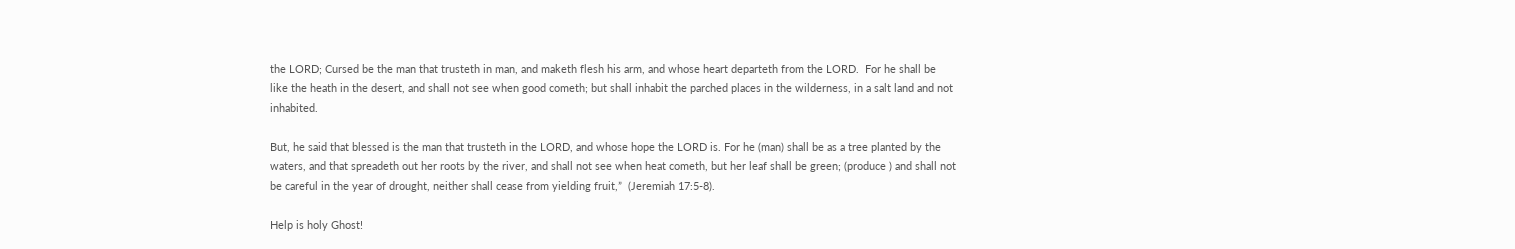the LORD; Cursed be the man that trusteth in man, and maketh flesh his arm, and whose heart departeth from the LORD.  For he shall be like the heath in the desert, and shall not see when good cometh; but shall inhabit the parched places in the wilderness, in a salt land and not inhabited.

But, he said that blessed is the man that trusteth in the LORD, and whose hope the LORD is. For he (man) shall be as a tree planted by the waters, and that spreadeth out her roots by the river, and shall not see when heat cometh, but her leaf shall be green; (produce ) and shall not be careful in the year of drought, neither shall cease from yielding fruit,”  (Jeremiah 17:5-8).

Help is holy Ghost!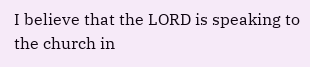I believe that the LORD is speaking to the church in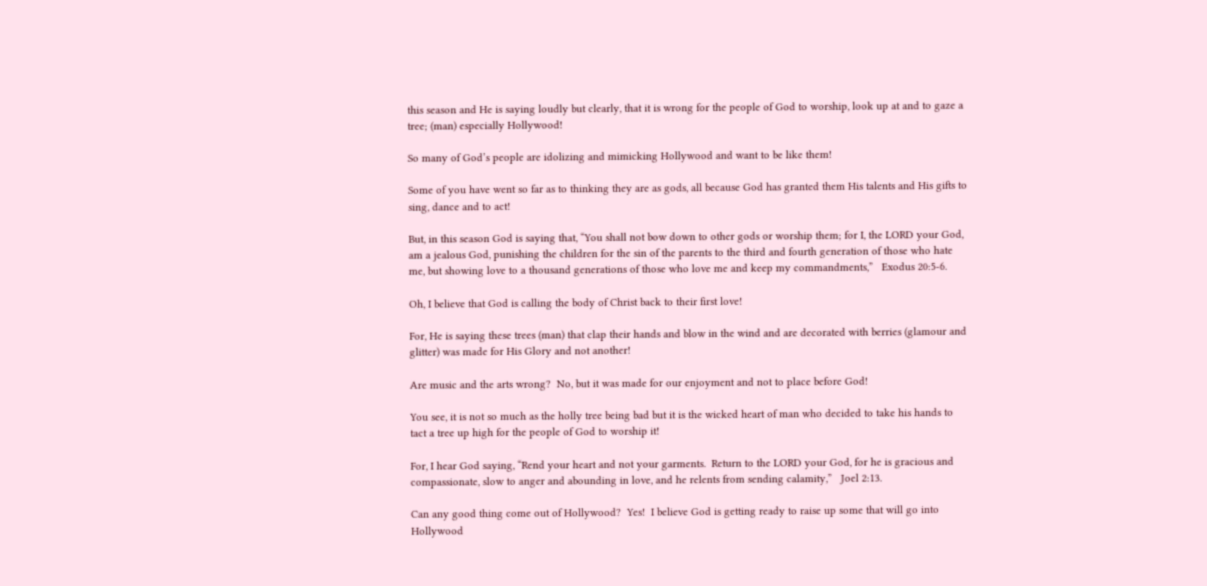this season and He is saying loudly but clearly, that it is wrong for the people of God to worship, look up at and to gaze a tree; (man) especially Hollywood!

So many of God’s people are idolizing and mimicking Hollywood and want to be like them!

Some of you have went so far as to thinking they are as gods, all because God has granted them His talents and His gifts to sing, dance and to act!

But, in this season God is saying that, “You shall not bow down to other gods or worship them; for I, the LORD your God, am a jealous God, punishing the children for the sin of the parents to the third and fourth generation of those who hate me, but showing love to a thousand generations of those who love me and keep my commandments,”   Exodus 20:5-6.

Oh, I believe that God is calling the body of Christ back to their first love!

For, He is saying these trees (man) that clap their hands and blow in the wind and are decorated with berries (glamour and glitter) was made for His Glory and not another!

Are music and the arts wrong?  No, but it was made for our enjoyment and not to place before God!

You see, it is not so much as the holly tree being bad but it is the wicked heart of man who decided to take his hands to tact a tree up high for the people of God to worship it!

For, I hear God saying, “Rend your heart and not your garments.  Return to the LORD your God, for he is gracious and compassionate, slow to anger and abounding in love, and he relents from sending calamity,”   Joel 2:13.

Can any good thing come out of Hollywood?  Yes!  I believe God is getting ready to raise up some that will go into Hollywood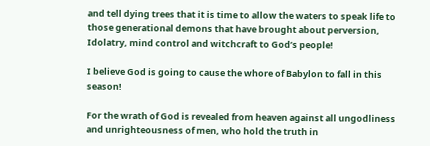and tell dying trees that it is time to allow the waters to speak life to those generational demons that have brought about perversion, Idolatry, mind control and witchcraft to God’s people!

I believe God is going to cause the whore of Babylon to fall in this season!

For the wrath of God is revealed from heaven against all ungodliness and unrighteousness of men, who hold the truth in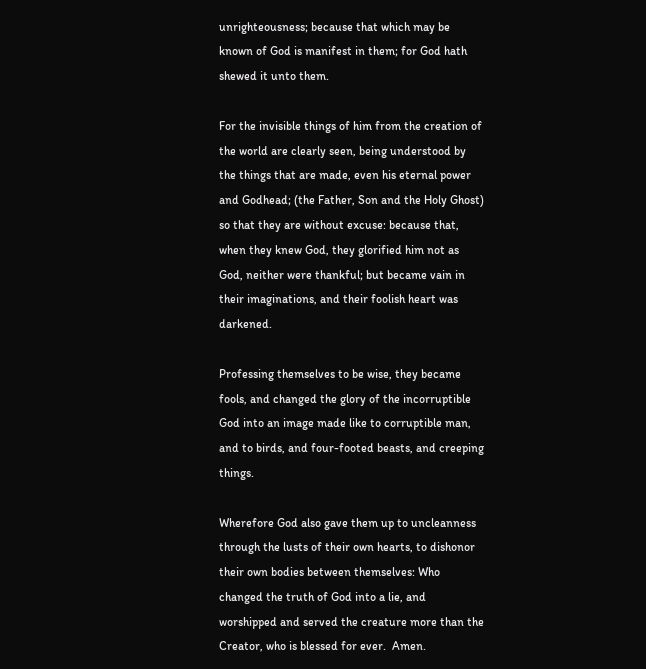unrighteousness; because that which may be known of God is manifest in them; for God hath shewed it unto them.

For the invisible things of him from the creation of the world are clearly seen, being understood by the things that are made, even his eternal power and Godhead; (the Father, Son and the Holy Ghost) so that they are without excuse: because that, when they knew God, they glorified him not as God, neither were thankful; but became vain in their imaginations, and their foolish heart was darkened.

Professing themselves to be wise, they became fools, and changed the glory of the incorruptible God into an image made like to corruptible man, and to birds, and four-footed beasts, and creeping things.

Wherefore God also gave them up to uncleanness through the lusts of their own hearts, to dishonor their own bodies between themselves: Who changed the truth of God into a lie, and worshipped and served the creature more than the Creator, who is blessed for ever.  Amen.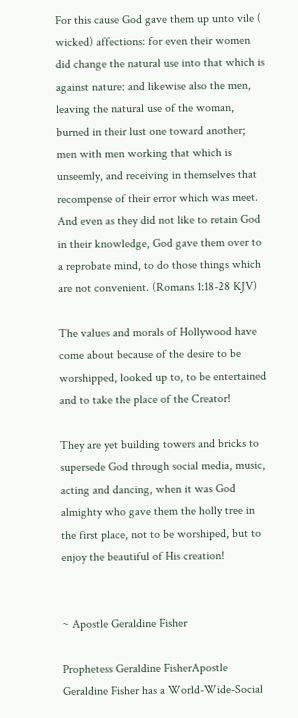For this cause God gave them up unto vile ( wicked) affections: for even their women did change the natural use into that which is against nature: and likewise also the men, leaving the natural use of the woman, burned in their lust one toward another; men with men working that which is unseemly, and receiving in themselves that recompense of their error which was meet.  And even as they did not like to retain God in their knowledge, God gave them over to a reprobate mind, to do those things which are not convenient. (Romans 1:18-28 KJV)

The values and morals of Hollywood have come about because of the desire to be worshipped, looked up to, to be entertained and to take the place of the Creator!

They are yet building towers and bricks to supersede God through social media, music, acting and dancing, when it was God almighty who gave them the holly tree in the first place, not to be worshiped, but to enjoy the beautiful of His creation!


~ Apostle Geraldine Fisher

Prophetess Geraldine FisherApostle Geraldine Fisher has a World-Wide-Social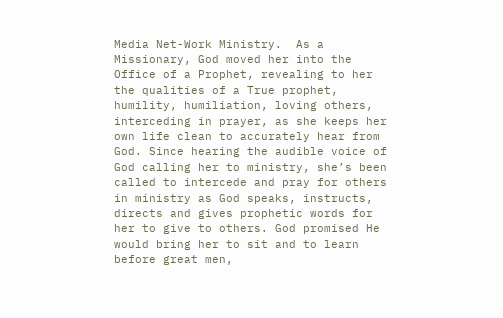Media Net-Work Ministry.  As a Missionary, God moved her into the Office of a Prophet, revealing to her the qualities of a True prophet, humility, humiliation, loving others, interceding in prayer, as she keeps her own life clean to accurately hear from God. Since hearing the audible voice of God calling her to ministry, she’s been called to intercede and pray for others in ministry as God speaks, instructs, directs and gives prophetic words for her to give to others. God promised He would bring her to sit and to learn before great men,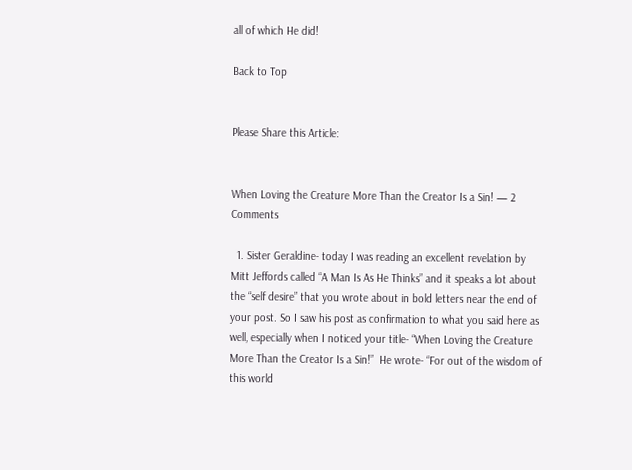all of which He did!

Back to Top


Please Share this Article:


When Loving the Creature More Than the Creator Is a Sin! — 2 Comments

  1. Sister Geraldine- today I was reading an excellent revelation by Mitt Jeffords called “A Man Is As He Thinks” and it speaks a lot about the “self desire” that you wrote about in bold letters near the end of your post. So I saw his post as confirmation to what you said here as well, especially when I noticed your title- “When Loving the Creature More Than the Creator Is a Sin!”  He wrote- “For out of the wisdom of this world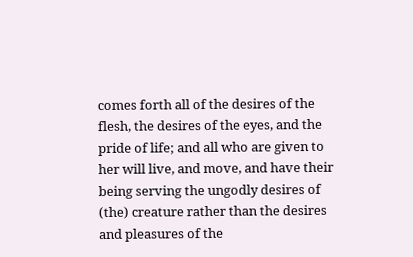comes forth all of the desires of the flesh, the desires of the eyes, and the pride of life; and all who are given to her will live, and move, and have their being serving the ungodly desires of (the) creature rather than the desires and pleasures of the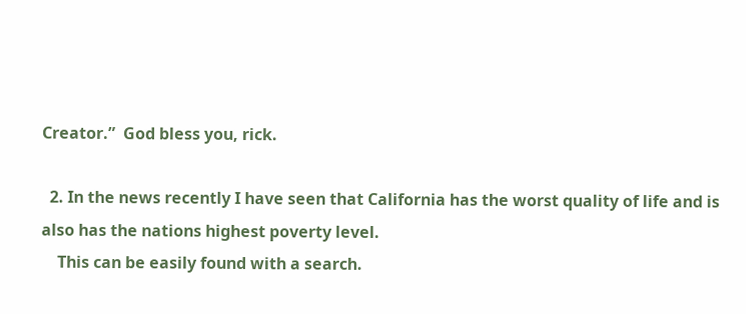Creator.”  God bless you, rick.

  2. In the news recently I have seen that California has the worst quality of life and is also has the nations highest poverty level.
    This can be easily found with a search.